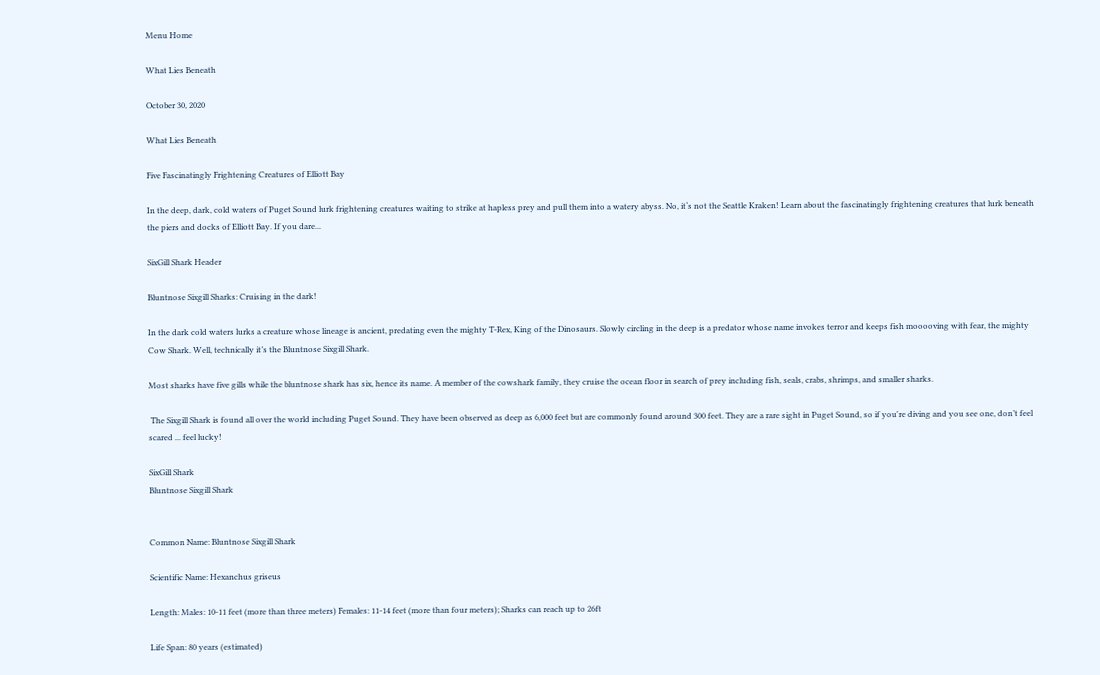Menu Home

What Lies Beneath

October 30, 2020

What Lies Beneath

Five Fascinatingly Frightening Creatures of Elliott Bay

In the deep, dark, cold waters of Puget Sound lurk frightening creatures waiting to strike at hapless prey and pull them into a watery abyss. No, it‘s not the Seattle Kraken! Learn about the fascinatingly frightening creatures that lurk beneath the piers and docks of Elliott Bay. If you dare...

SixGill Shark Header

Bluntnose Sixgill Sharks: Cruising in the dark!

In the dark cold waters lurks a creature whose lineage is ancient, predating even the mighty T-Rex, King of the Dinosaurs. Slowly circling in the deep is a predator whose name invokes terror and keeps fish mooooving with fear, the mighty Cow Shark. Well, technically it’s the Bluntnose Sixgill Shark.

Most sharks have five gills while the bluntnose shark has six, hence its name. A member of the cowshark family, they cruise the ocean floor in search of prey including fish, seals, crabs, shrimps, and smaller sharks.

 The Sixgill Shark is found all over the world including Puget Sound. They have been observed as deep as 6,000 feet but are commonly found around 300 feet. They are a rare sight in Puget Sound, so if you're diving and you see one, don’t feel scared ... feel lucky!

SixGill Shark
Bluntnose Sixgill Shark


Common Name: Bluntnose Sixgill Shark

Scientific Name: Hexanchus griseus

Length: Males: 10-11 feet (more than three meters) Females: 11-14 feet (more than four meters); Sharks can reach up to 26ft

Life Span: 80 years (estimated)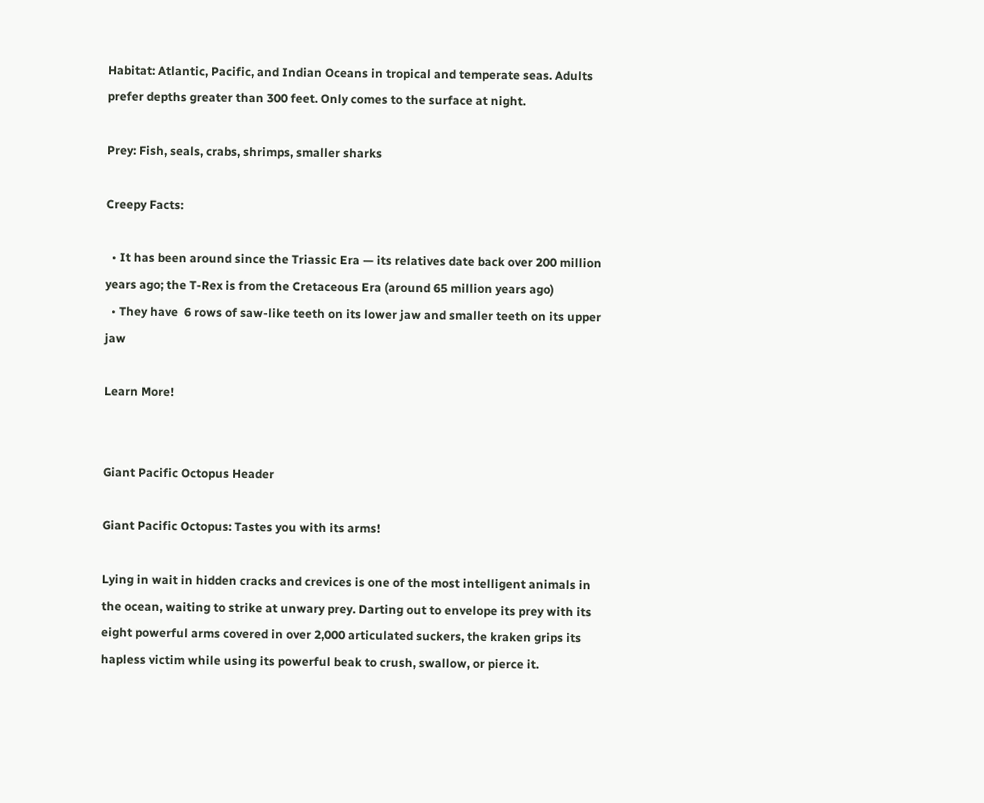Habitat: Atlantic, Pacific, and Indian Oceans in tropical and temperate seas. Adults prefer depths greater than 300 feet. Only comes to the surface at night.

Prey: Fish, seals, crabs, shrimps, smaller sharks

Creepy Facts:

  • It has been around since the Triassic Era — its relatives date back over 200 million years ago; the T-Rex is from the Cretaceous Era (around 65 million years ago)
  • They have  6 rows of saw-like teeth on its lower jaw and smaller teeth on its upper jaw

Learn More!


Giant Pacific Octopus Header

Giant Pacific Octopus: Tastes you with its arms!

Lying in wait in hidden cracks and crevices is one of the most intelligent animals in the ocean, waiting to strike at unwary prey. Darting out to envelope its prey with its eight powerful arms covered in over 2,000 articulated suckers, the kraken grips its hapless victim while using its powerful beak to crush, swallow, or pierce it.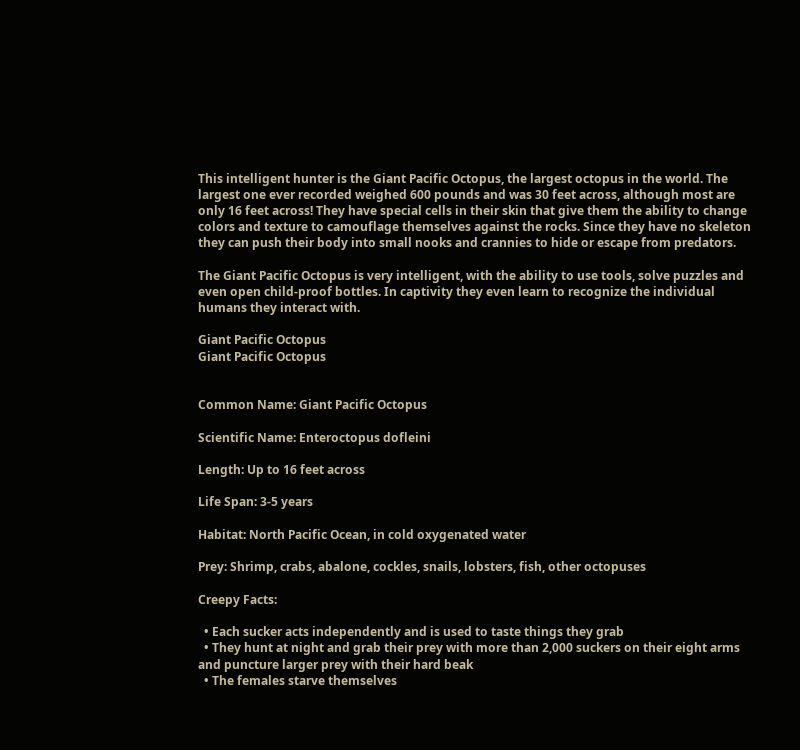This intelligent hunter is the Giant Pacific Octopus, the largest octopus in the world. The largest one ever recorded weighed 600 pounds and was 30 feet across, although most are only 16 feet across! They have special cells in their skin that give them the ability to change colors and texture to camouflage themselves against the rocks. Since they have no skeleton they can push their body into small nooks and crannies to hide or escape from predators.

The Giant Pacific Octopus is very intelligent, with the ability to use tools, solve puzzles and even open child-proof bottles. In captivity they even learn to recognize the individual humans they interact with.

Giant Pacific Octopus
Giant Pacific Octopus


Common Name: Giant Pacific Octopus

Scientific Name: Enteroctopus dofleini

Length: Up to 16 feet across

Life Span: 3-5 years

Habitat: North Pacific Ocean, in cold oxygenated water

Prey: Shrimp, crabs, abalone, cockles, snails, lobsters, fish, other octopuses

Creepy Facts:

  • Each sucker acts independently and is used to taste things they grab
  • They hunt at night and grab their prey with more than 2,000 suckers on their eight arms and puncture larger prey with their hard beak
  • The females starve themselves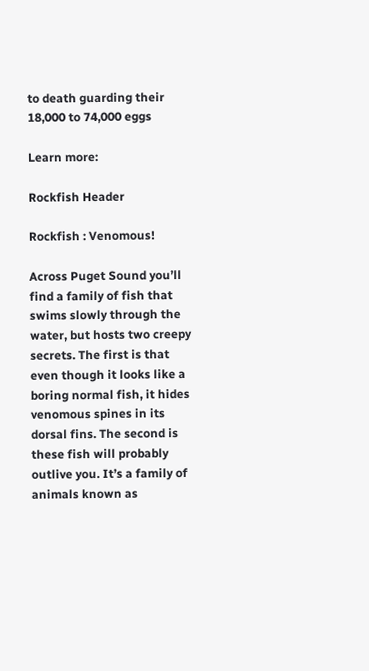to death guarding their 18,000 to 74,000 eggs

Learn more:

Rockfish Header

Rockfish : Venomous!

Across Puget Sound you’ll find a family of fish that swims slowly through the water, but hosts two creepy secrets. The first is that even though it looks like a boring normal fish, it hides venomous spines in its dorsal fins. The second is these fish will probably outlive you. It’s a family of animals known as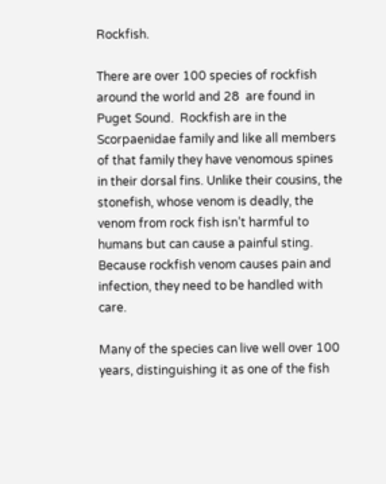Rockfish.

There are over 100 species of rockfish around the world and 28  are found in Puget Sound.  Rockfish are in the Scorpaenidae family and like all members of that family they have venomous spines in their dorsal fins. Unlike their cousins, the stonefish, whose venom is deadly, the venom from rock fish isn’t harmful to humans but can cause a painful sting. Because rockfish venom causes pain and infection, they need to be handled with care.

Many of the species can live well over 100 years, distinguishing it as one of the fish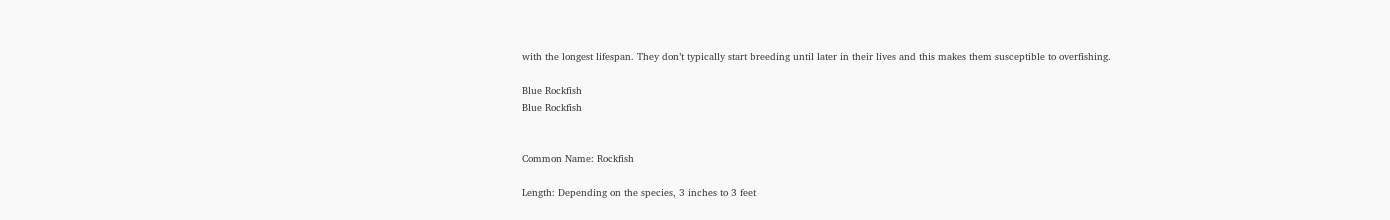with the longest lifespan. They don’t typically start breeding until later in their lives and this makes them susceptible to overfishing.

Blue Rockfish
Blue Rockfish


Common Name: Rockfish

Length: Depending on the species, 3 inches to 3 feet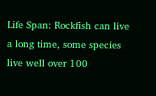Life Span: Rockfish can live a long time, some species live well over 100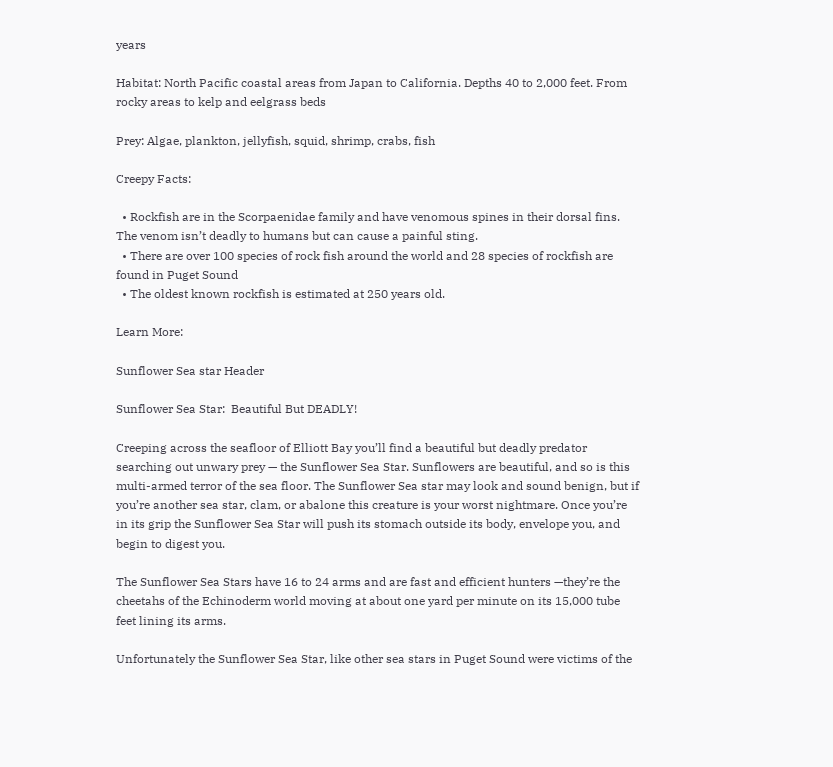years

Habitat: North Pacific coastal areas from Japan to California. Depths 40 to 2,000 feet. From rocky areas to kelp and eelgrass beds

Prey: Algae, plankton, jellyfish, squid, shrimp, crabs, fish

Creepy Facts:

  • Rockfish are in the Scorpaenidae family and have venomous spines in their dorsal fins. The venom isn’t deadly to humans but can cause a painful sting.
  • There are over 100 species of rock fish around the world and 28 species of rockfish are found in Puget Sound
  • The oldest known rockfish is estimated at 250 years old.

Learn More:

Sunflower Sea star Header

Sunflower Sea Star:  Beautiful But DEADLY!

Creeping across the seafloor of Elliott Bay you’ll find a beautiful but deadly predator searching out unwary prey — the Sunflower Sea Star. Sunflowers are beautiful, and so is this multi-armed terror of the sea floor. The Sunflower Sea star may look and sound benign, but if you’re another sea star, clam, or abalone this creature is your worst nightmare. Once you’re in its grip the Sunflower Sea Star will push its stomach outside its body, envelope you, and begin to digest you.

The Sunflower Sea Stars have 16 to 24 arms and are fast and efficient hunters —they’re the cheetahs of the Echinoderm world moving at about one yard per minute on its 15,000 tube feet lining its arms.

Unfortunately the Sunflower Sea Star, like other sea stars in Puget Sound were victims of the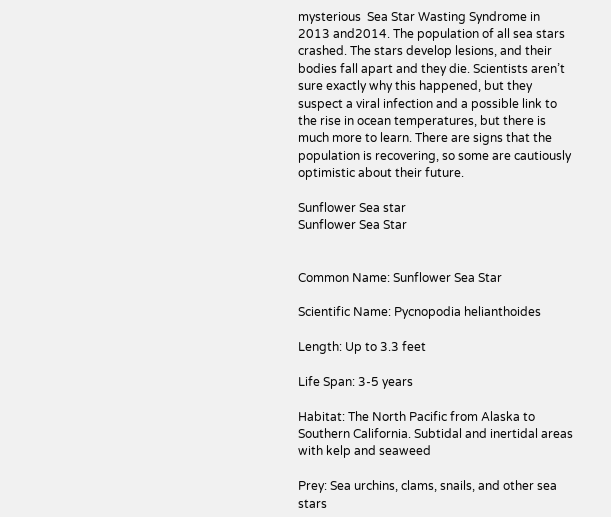mysterious  Sea Star Wasting Syndrome in 2013 and2014. The population of all sea stars crashed. The stars develop lesions, and their bodies fall apart and they die. Scientists aren’t sure exactly why this happened, but they suspect a viral infection and a possible link to the rise in ocean temperatures, but there is much more to learn. There are signs that the population is recovering, so some are cautiously optimistic about their future.

Sunflower Sea star
Sunflower Sea Star


Common Name: Sunflower Sea Star

Scientific Name: Pycnopodia helianthoides

Length: Up to 3.3 feet

Life Span: 3-5 years

Habitat: The North Pacific from Alaska to Southern California. Subtidal and inertidal areas with kelp and seaweed

Prey: Sea urchins, clams, snails, and other sea stars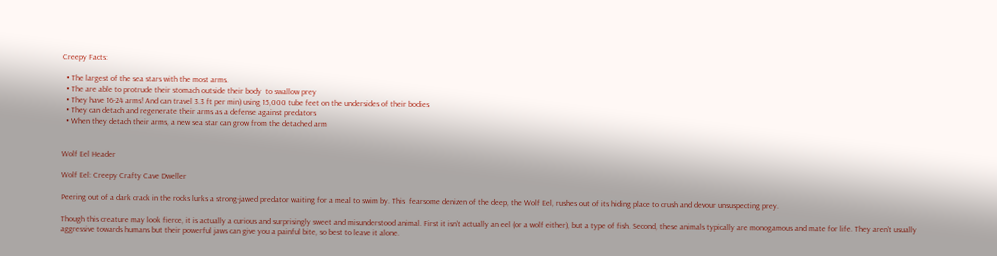Creepy Facts:

  • The largest of the sea stars with the most arms.
  • The are able to protrude their stomach outside their body  to swallow prey
  • They have 16-24 arms! And can travel 3.3 ft per min) using 15,000 tube feet on the undersides of their bodies
  • They can detach and regenerate their arms as a defense against predators
  • When they detach their arms, a new sea star can grow from the detached arm


Wolf Eel Header

Wolf Eel: Creepy Crafty Cave Dweller

Peering out of a dark crack in the rocks lurks a strong-jawed predator waiting for a meal to swim by. This  fearsome denizen of the deep, the Wolf Eel, rushes out of its hiding place to crush and devour unsuspecting prey.

Though this creature may look fierce, it is actually a curious and surprisingly sweet and misunderstood animal. First it isn’t actually an eel (or a wolf either), but a type of fish. Second, these animals typically are monogamous and mate for life. They aren’t usually aggressive towards humans but their powerful jaws can give you a painful bite, so best to leave it alone.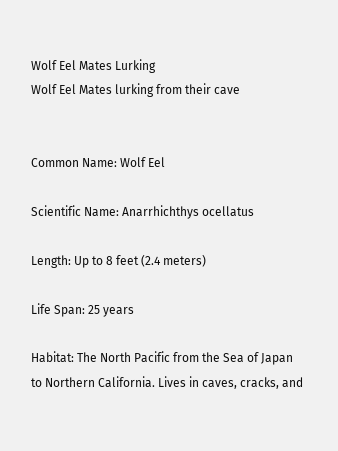Wolf Eel Mates Lurking
Wolf Eel Mates lurking from their cave


Common Name: Wolf Eel

Scientific Name: Anarrhichthys ocellatus

Length: Up to 8 feet (2.4 meters)

Life Span: 25 years

Habitat: The North Pacific from the Sea of Japan to Northern California. Lives in caves, cracks, and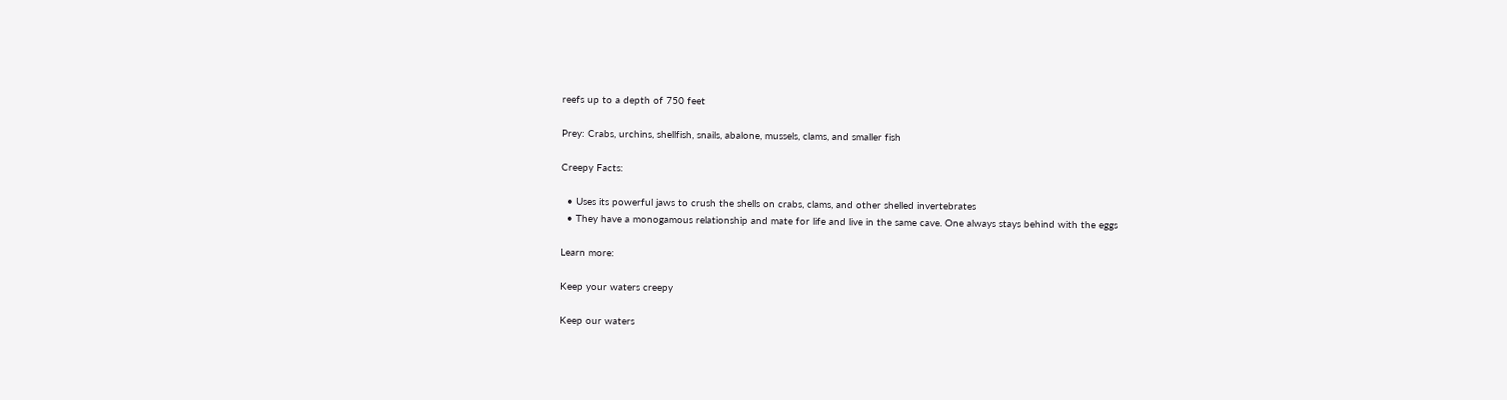reefs up to a depth of 750 feet

Prey: Crabs, urchins, shellfish, snails, abalone, mussels, clams, and smaller fish

Creepy Facts:

  • Uses its powerful jaws to crush the shells on crabs, clams, and other shelled invertebrates
  • They have a monogamous relationship and mate for life and live in the same cave. One always stays behind with the eggs

Learn more:

Keep your waters creepy

Keep our waters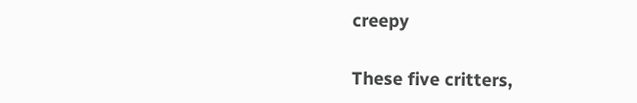creepy

These five critters,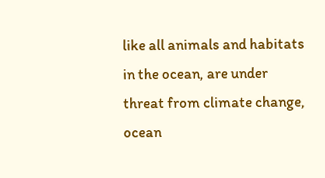like all animals and habitats in the ocean, are under threat from climate change, ocean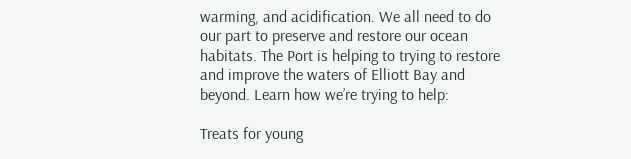warming, and acidification. We all need to do our part to preserve and restore our ocean habitats. The Port is helping to trying to restore and improve the waters of Elliott Bay and beyond. Learn how we’re trying to help:

Treats for young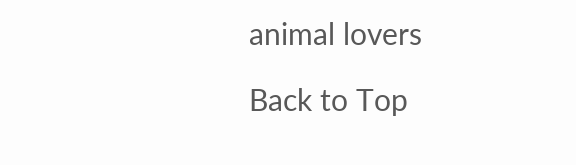animal lovers

Back to Top